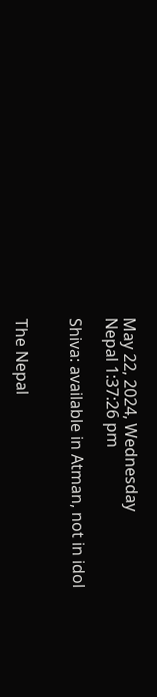May 22, 2024, Wednesday
Nepal 1:37:26 pm

Shiva: available in Atman, not in idol


The Nepal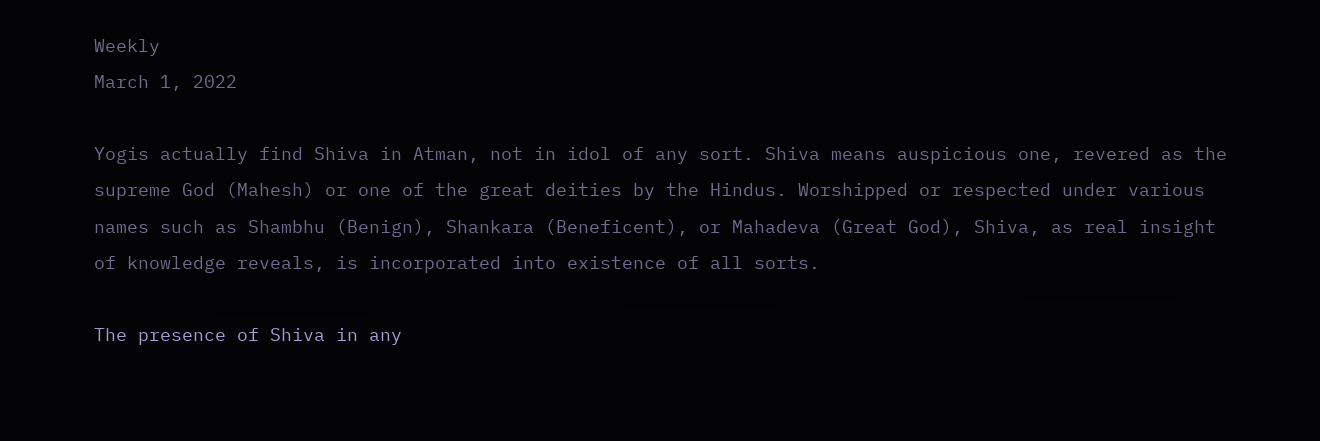Weekly
March 1, 2022

Yogis actually find Shiva in Atman, not in idol of any sort. Shiva means auspicious one, revered as the supreme God (Mahesh) or one of the great deities by the Hindus. Worshipped or respected under various names such as Shambhu (Benign), Shankara (Beneficent), or Mahadeva (Great God), Shiva, as real insight of knowledge reveals, is incorporated into existence of all sorts.

The presence of Shiva in any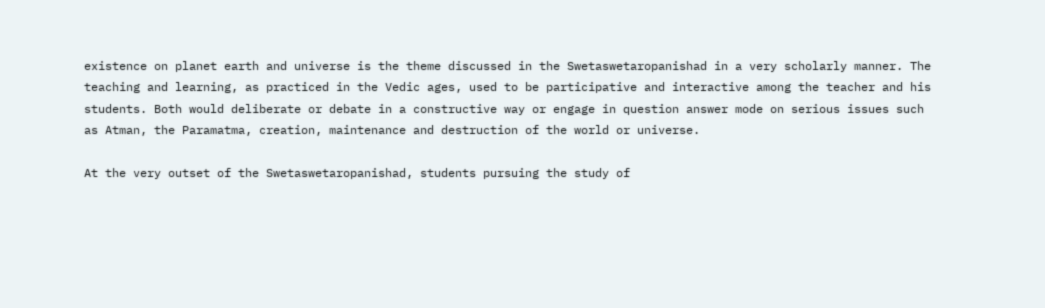existence on planet earth and universe is the theme discussed in the Swetaswetaropanishad in a very scholarly manner. The teaching and learning, as practiced in the Vedic ages, used to be participative and interactive among the teacher and his students. Both would deliberate or debate in a constructive way or engage in question answer mode on serious issues such as Atman, the Paramatma, creation, maintenance and destruction of the world or universe.

At the very outset of the Swetaswetaropanishad, students pursuing the study of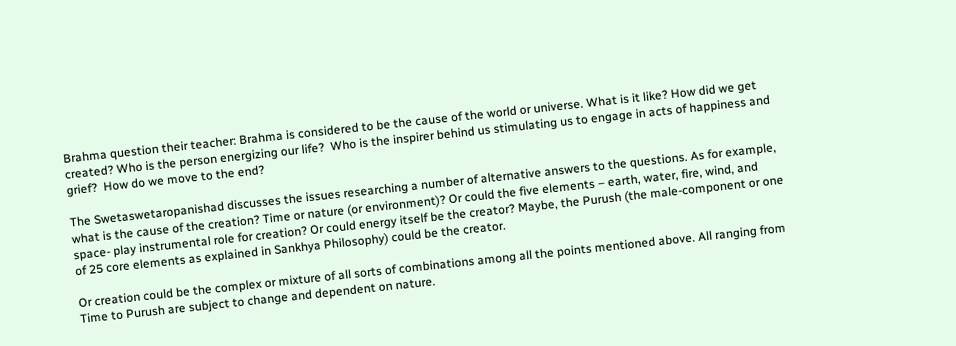Brahma question their teacher: Brahma is considered to be the cause of the world or universe. What is it like? How did we get created? Who is the person energizing our life?  Who is the inspirer behind us stimulating us to engage in acts of happiness and grief?  How do we move to the end?

The Swetaswetaropanishad discusses the issues researching a number of alternative answers to the questions. As for example, what is the cause of the creation? Time or nature (or environment)? Or could the five elements – earth, water, fire, wind, and space- play instrumental role for creation? Or could energy itself be the creator? Maybe, the Purush (the male-component or one of 25 core elements as explained in Sankhya Philosophy) could be the creator.

Or creation could be the complex or mixture of all sorts of combinations among all the points mentioned above. All ranging from Time to Purush are subject to change and dependent on nature.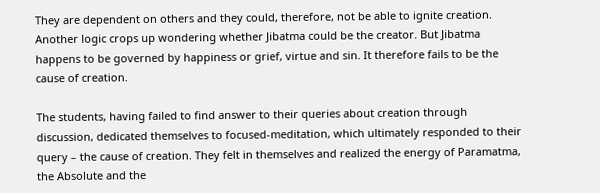They are dependent on others and they could, therefore, not be able to ignite creation. Another logic crops up wondering whether Jibatma could be the creator. But Jibatma happens to be governed by happiness or grief, virtue and sin. It therefore fails to be the cause of creation.

The students, having failed to find answer to their queries about creation through discussion, dedicated themselves to focused-meditation, which ultimately responded to their query – the cause of creation. They felt in themselves and realized the energy of Paramatma, the Absolute and the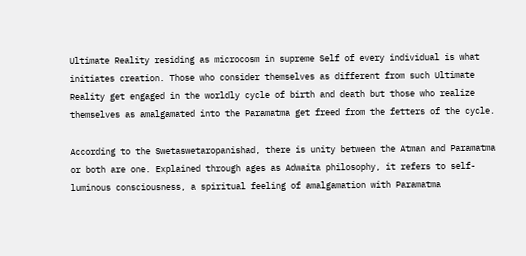Ultimate Reality residing as microcosm in supreme Self of every individual is what initiates creation. Those who consider themselves as different from such Ultimate Reality get engaged in the worldly cycle of birth and death but those who realize themselves as amalgamated into the Paramatma get freed from the fetters of the cycle.

According to the Swetaswetaropanishad, there is unity between the Atman and Paramatma or both are one. Explained through ages as Adwaita philosophy, it refers to self-luminous consciousness, a spiritual feeling of amalgamation with Paramatma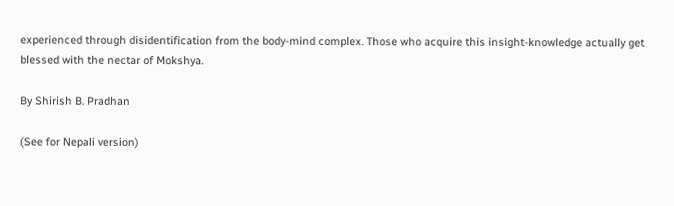experienced through disidentification from the body-mind complex. Those who acquire this insight-knowledge actually get blessed with the nectar of Mokshya.

By Shirish B. Pradhan

(See for Nepali version)